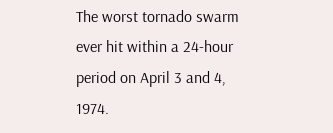The worst tornado swarm ever hit within a 24-hour period on April 3 and 4, 1974.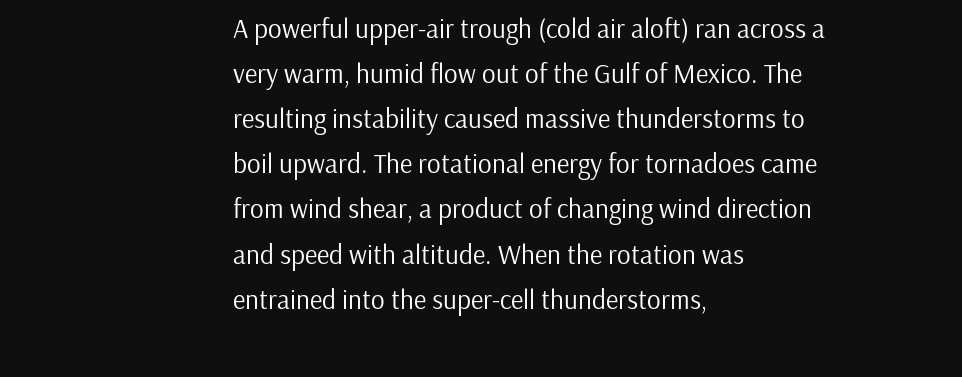A powerful upper-air trough (cold air aloft) ran across a very warm, humid flow out of the Gulf of Mexico. The resulting instability caused massive thunderstorms to boil upward. The rotational energy for tornadoes came from wind shear, a product of changing wind direction and speed with altitude. When the rotation was entrained into the super-cell thunderstorms,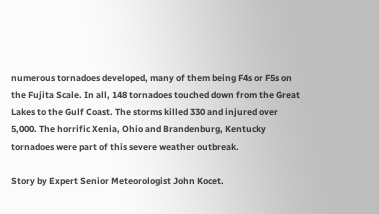numerous tornadoes developed, many of them being F4s or F5s on the Fujita Scale. In all, 148 tornadoes touched down from the Great Lakes to the Gulf Coast. The storms killed 330 and injured over 5,000. The horrific Xenia, Ohio and Brandenburg, Kentucky tornadoes were part of this severe weather outbreak.

Story by Expert Senior Meteorologist John Kocet.